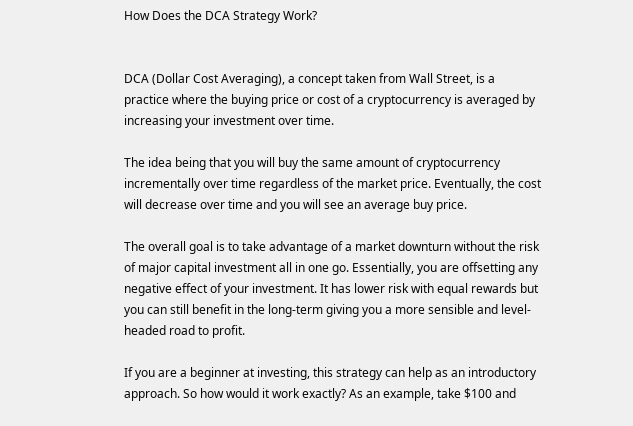How Does the DCA Strategy Work?


DCA (Dollar Cost Averaging), a concept taken from Wall Street, is a practice where the buying price or cost of a cryptocurrency is averaged by increasing your investment over time.

The idea being that you will buy the same amount of cryptocurrency incrementally over time regardless of the market price. Eventually, the cost will decrease over time and you will see an average buy price.

The overall goal is to take advantage of a market downturn without the risk of major capital investment all in one go. Essentially, you are offsetting any negative effect of your investment. It has lower risk with equal rewards but you can still benefit in the long-term giving you a more sensible and level-headed road to profit.

If you are a beginner at investing, this strategy can help as an introductory approach. So how would it work exactly? As an example, take $100 and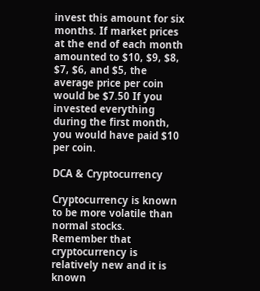invest this amount for six months. If market prices at the end of each month amounted to $10, $9, $8, $7, $6, and $5, the average price per coin would be $7.50 If you invested everything during the first month, you would have paid $10 per coin.

DCA & Cryptocurrency

Cryptocurrency is known to be more volatile than normal stocks. Remember that cryptocurrency is relatively new and it is known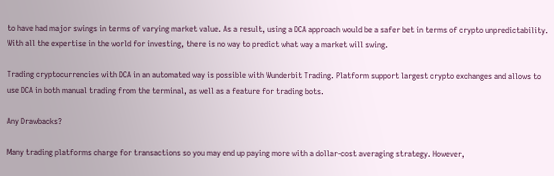to have had major swings in terms of varying market value. As a result, using a DCA approach would be a safer bet in terms of crypto unpredictability. With all the expertise in the world for investing, there is no way to predict what way a market will swing.

Trading cryptocurrencies with DCA in an automated way is possible with Wunderbit Trading. Platform support largest crypto exchanges and allows to use DCA in both manual trading from the terminal, as well as a feature for trading bots.

Any Drawbacks?

Many trading platforms charge for transactions so you may end up paying more with a dollar-cost averaging strategy. However,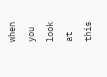when you look at this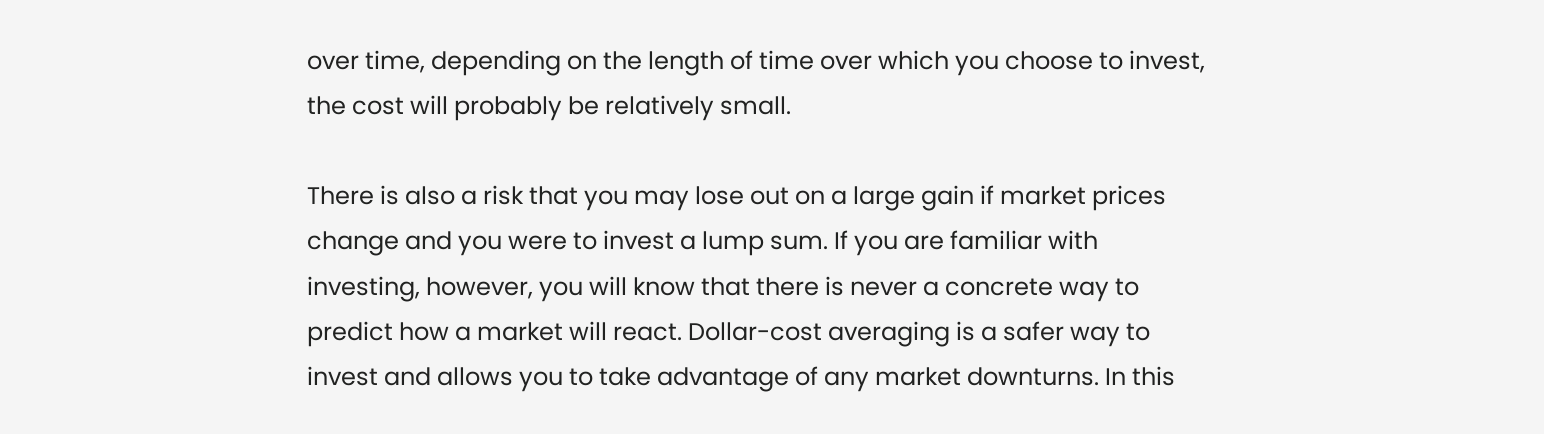over time, depending on the length of time over which you choose to invest, the cost will probably be relatively small.

There is also a risk that you may lose out on a large gain if market prices change and you were to invest a lump sum. If you are familiar with investing, however, you will know that there is never a concrete way to predict how a market will react. Dollar-cost averaging is a safer way to invest and allows you to take advantage of any market downturns. In this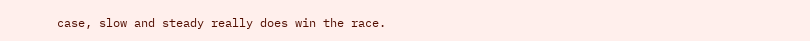case, slow and steady really does win the race.